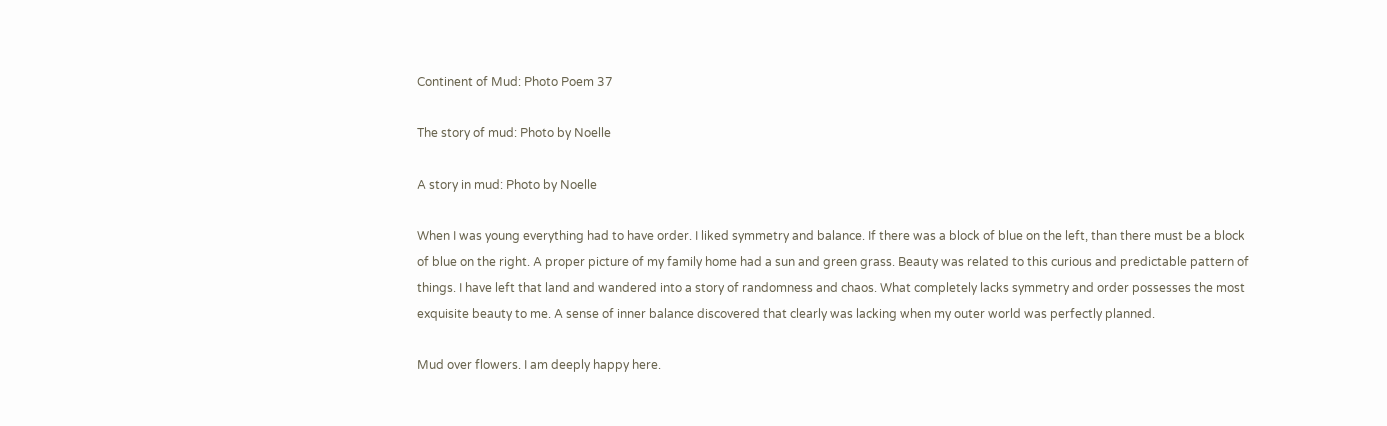Continent of Mud: Photo Poem 37

The story of mud: Photo by Noelle

A story in mud: Photo by Noelle

When I was young everything had to have order. I liked symmetry and balance. If there was a block of blue on the left, than there must be a block of blue on the right. A proper picture of my family home had a sun and green grass. Beauty was related to this curious and predictable pattern of things. I have left that land and wandered into a story of randomness and chaos. What completely lacks symmetry and order possesses the most exquisite beauty to me. A sense of inner balance discovered that clearly was lacking when my outer world was perfectly planned.

Mud over flowers. I am deeply happy here.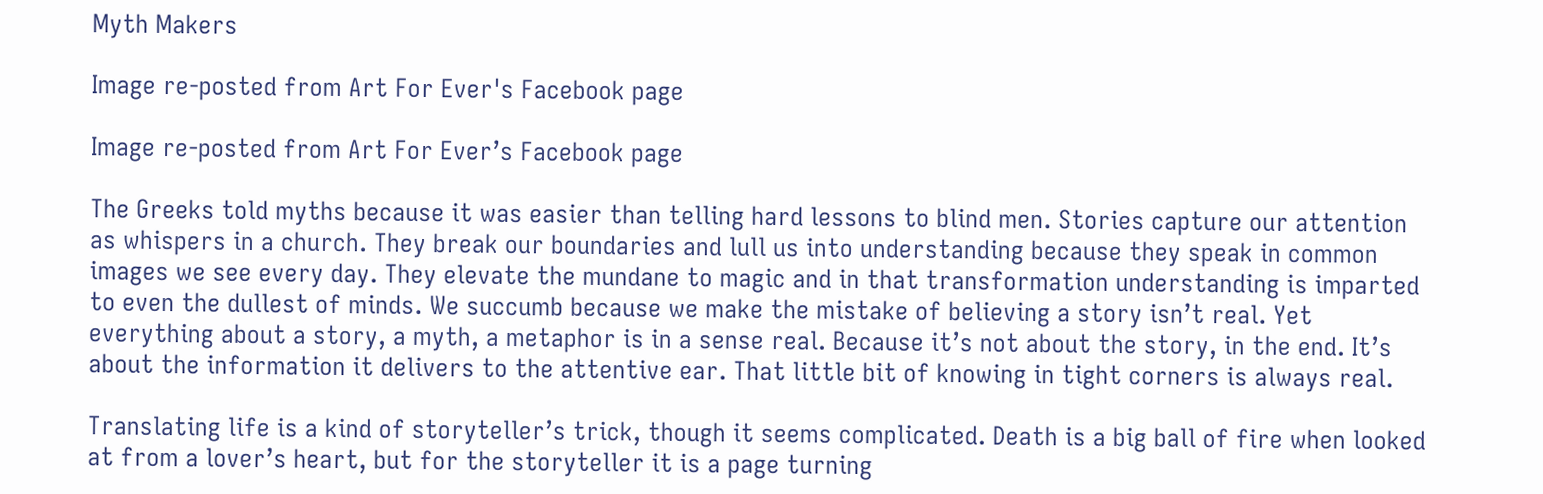Myth Makers

Image re-posted from Art For Ever's Facebook page

Image re-posted from Art For Ever’s Facebook page

The Greeks told myths because it was easier than telling hard lessons to blind men. Stories capture our attention as whispers in a church. They break our boundaries and lull us into understanding because they speak in common images we see every day. They elevate the mundane to magic and in that transformation understanding is imparted to even the dullest of minds. We succumb because we make the mistake of believing a story isn’t real. Yet everything about a story, a myth, a metaphor is in a sense real. Because it’s not about the story, in the end. It’s about the information it delivers to the attentive ear. That little bit of knowing in tight corners is always real.

Translating life is a kind of storyteller’s trick, though it seems complicated. Death is a big ball of fire when looked at from a lover’s heart, but for the storyteller it is a page turning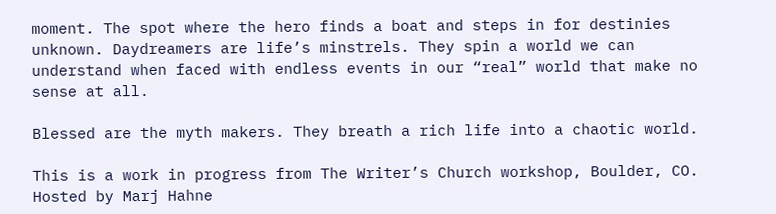moment. The spot where the hero finds a boat and steps in for destinies unknown. Daydreamers are life’s minstrels. They spin a world we can understand when faced with endless events in our “real” world that make no sense at all.

Blessed are the myth makers. They breath a rich life into a chaotic world.

This is a work in progress from The Writer’s Church workshop, Boulder, CO. Hosted by Marj Hahne